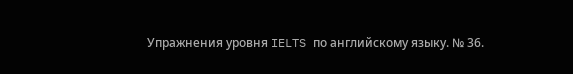Упражнения уровня IELTS по английскому языку. № 36.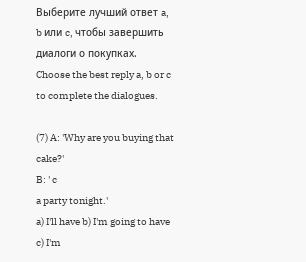Выберите лучший ответ a, b или c, чтобы завершить диалоги о покупках.
Choose the best reply a, b or c to complete the dialogues.

(7) A: 'Why are you buying that cake?'
B: ' c
a party tonight.'
a) I'll have b) I'm going to have c) I'm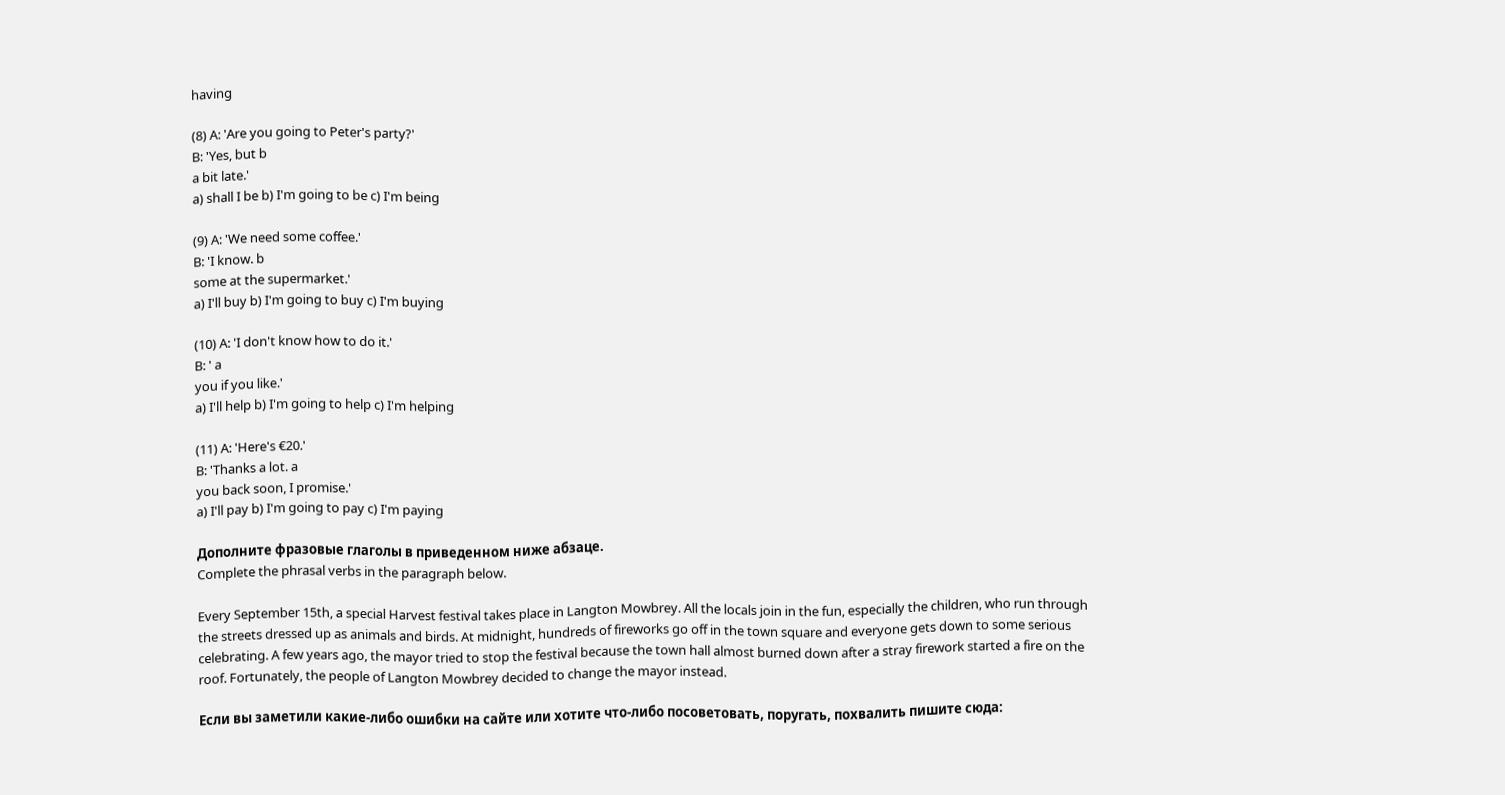having

(8) A: 'Are you going to Peter's party?'
B: 'Yes, but b
a bit late.'
a) shall I be b) I'm going to be c) I'm being

(9) A: 'We need some coffee.'
B: 'I know. b
some at the supermarket.'
a) I'll buy b) I'm going to buy c) I'm buying

(10) A: 'I don't know how to do it.'
B: ' a
you if you like.'
a) I'll help b) I'm going to help c) I'm helping

(11) A: 'Here's €20.'
B: 'Thanks a lot. a
you back soon, I promise.'
a) I'll pay b) I'm going to pay c) I'm paying

Дополните фразовые глаголы в приведенном ниже абзаце.
Complete the phrasal verbs in the paragraph below.

Every September 15th, a special Harvest festival takes place in Langton Mowbrey. All the locals join in the fun, especially the children, who run through the streets dressed up as animals and birds. At midnight, hundreds of fireworks go off in the town square and everyone gets down to some serious celebrating. A few years ago, the mayor tried to stop the festival because the town hall almost burned down after a stray firework started a fire on the roof. Fortunately, the people of Langton Mowbrey decided to change the mayor instead.

Если вы заметили какие-либо ошибки на сайте или хотите что-либо посоветовать, поругать, похвалить пишите сюда: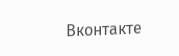Вконтакте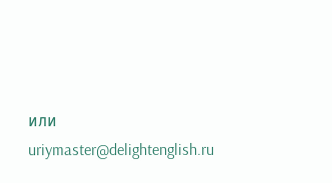или uriymaster@delightenglish.ru